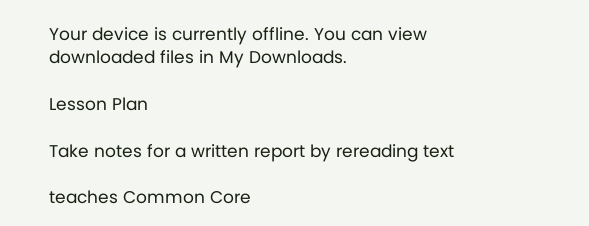Your device is currently offline. You can view downloaded files in My Downloads.

Lesson Plan

Take notes for a written report by rereading text

teaches Common Core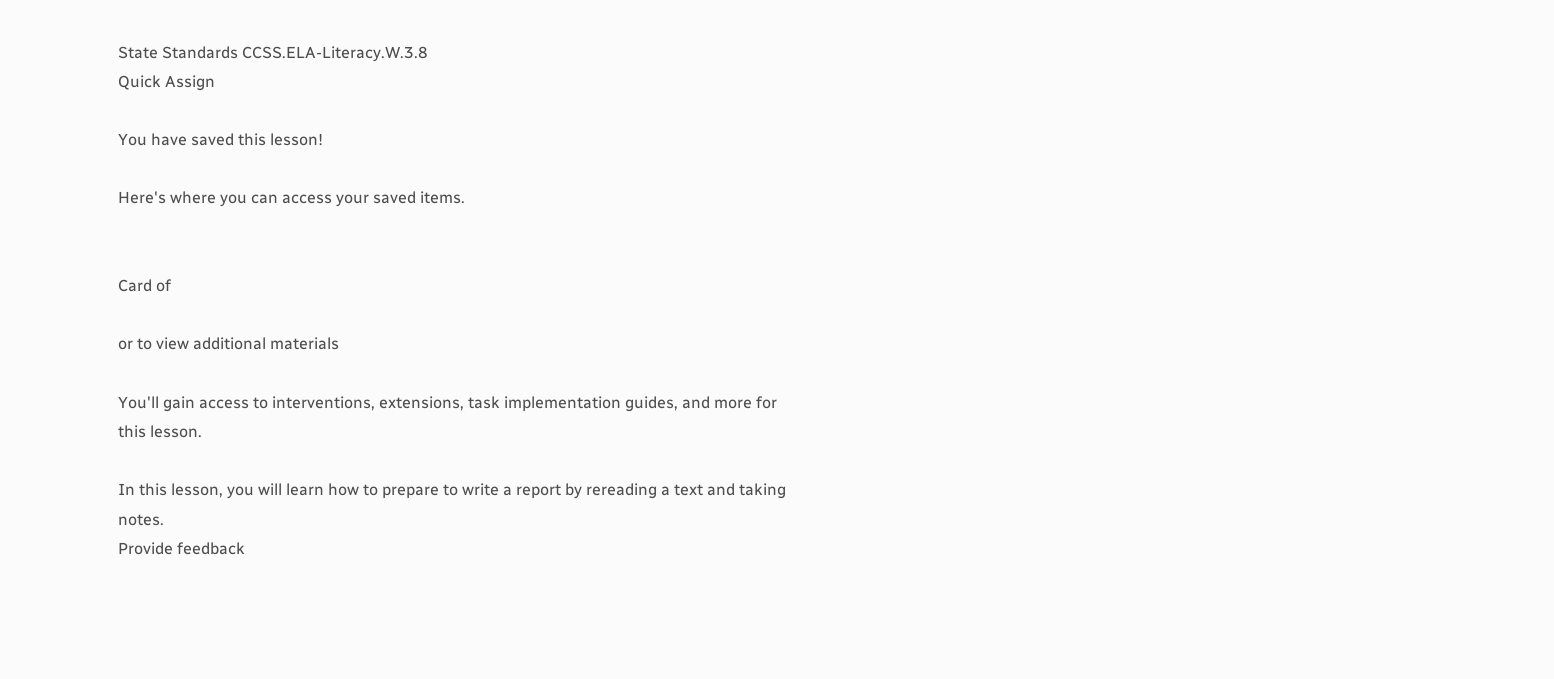State Standards CCSS.ELA-Literacy.W.3.8
Quick Assign

You have saved this lesson!

Here's where you can access your saved items.


Card of

or to view additional materials

You'll gain access to interventions, extensions, task implementation guides, and more for this lesson.

In this lesson, you will learn how to prepare to write a report by rereading a text and taking notes.
Provide feedback